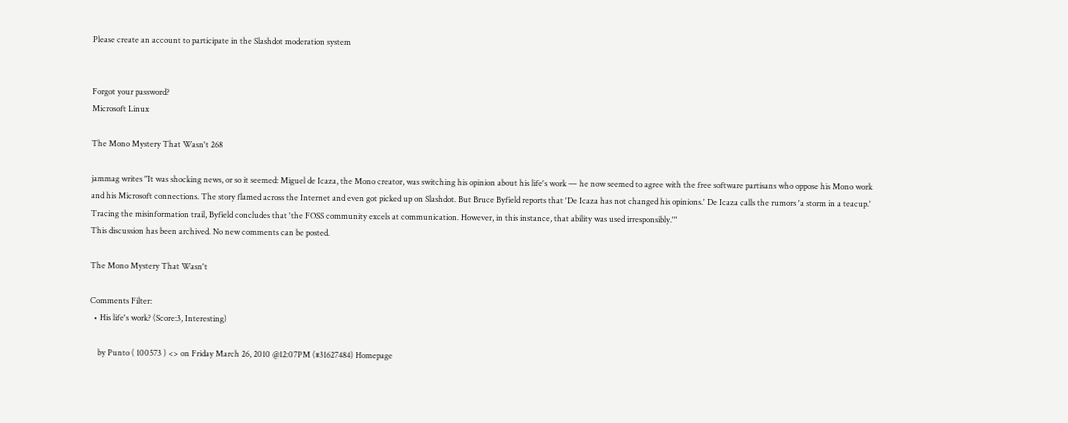Please create an account to participate in the Slashdot moderation system


Forgot your password?
Microsoft Linux

The Mono Mystery That Wasn't 268

jammag writes "It was shocking news, or so it seemed: Miguel de Icaza, the Mono creator, was switching his opinion about his life's work — he now seemed to agree with the free software partisans who oppose his Mono work and his Microsoft connections. The story flamed across the Internet and even got picked up on Slashdot. But Bruce Byfield reports that 'De Icaza has not changed his opinions.' De Icaza calls the rumors 'a storm in a teacup.' Tracing the misinformation trail, Byfield concludes that 'the FOSS community excels at communication. However, in this instance, that ability was used irresponsibly.'"
This discussion has been archived. No new comments can be posted.

The Mono Mystery That Wasn't

Comments Filter:
  • His life's work? (Score:3, Interesting)

    by Punto ( 100573 ) <> on Friday March 26, 2010 @12:07PM (#31627484) Homepage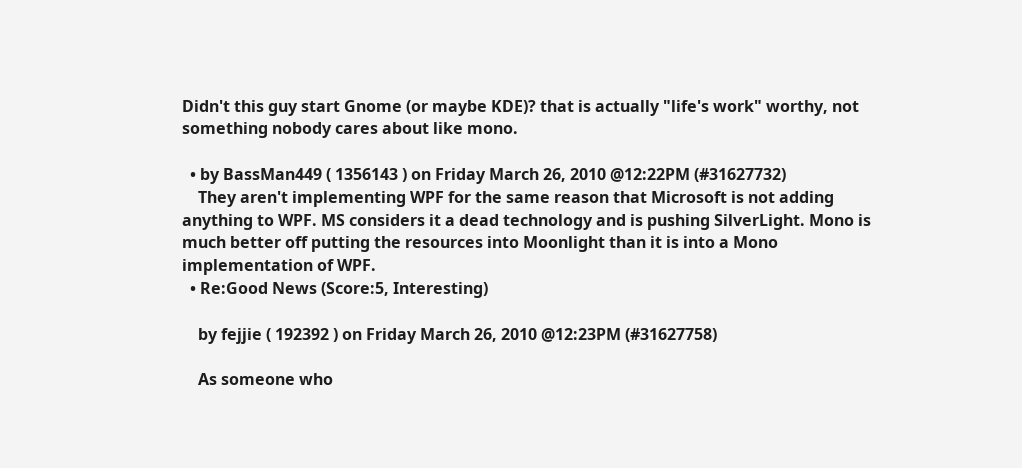Didn't this guy start Gnome (or maybe KDE)? that is actually "life's work" worthy, not something nobody cares about like mono.

  • by BassMan449 ( 1356143 ) on Friday March 26, 2010 @12:22PM (#31627732)
    They aren't implementing WPF for the same reason that Microsoft is not adding anything to WPF. MS considers it a dead technology and is pushing SilverLight. Mono is much better off putting the resources into Moonlight than it is into a Mono implementation of WPF.
  • Re:Good News (Score:5, Interesting)

    by fejjie ( 192392 ) on Friday March 26, 2010 @12:23PM (#31627758)

    As someone who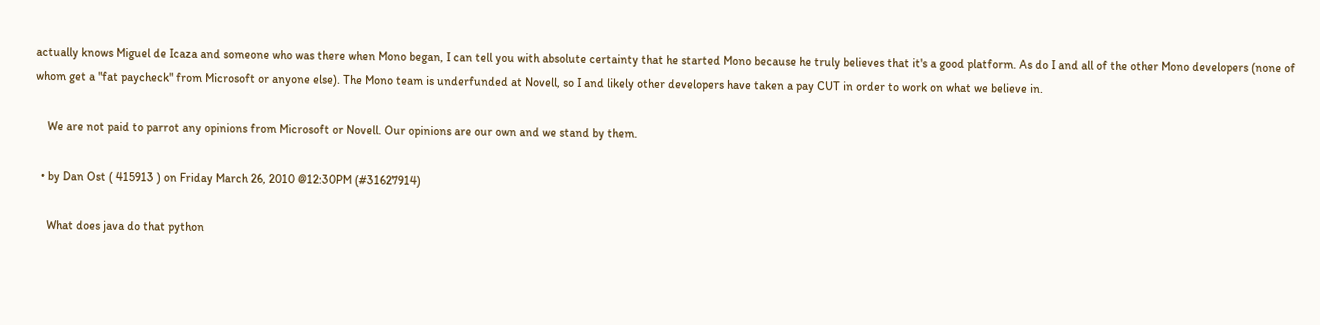actually knows Miguel de Icaza and someone who was there when Mono began, I can tell you with absolute certainty that he started Mono because he truly believes that it's a good platform. As do I and all of the other Mono developers (none of whom get a "fat paycheck" from Microsoft or anyone else). The Mono team is underfunded at Novell, so I and likely other developers have taken a pay CUT in order to work on what we believe in.

    We are not paid to parrot any opinions from Microsoft or Novell. Our opinions are our own and we stand by them.

  • by Dan Ost ( 415913 ) on Friday March 26, 2010 @12:30PM (#31627914)

    What does java do that python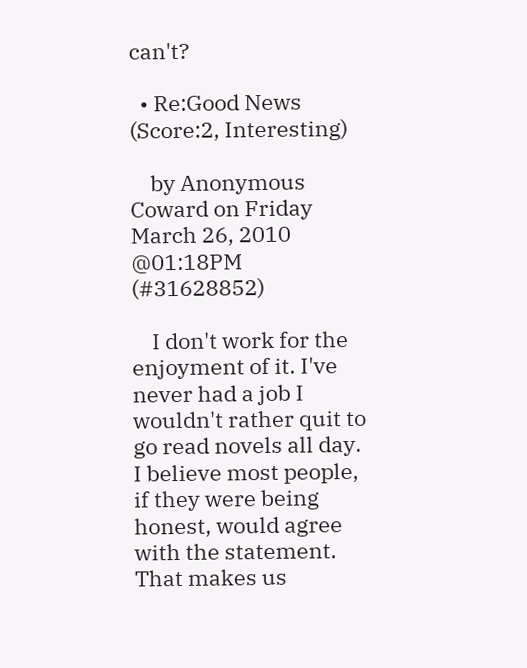can't?

  • Re:Good News (Score:2, Interesting)

    by Anonymous Coward on Friday March 26, 2010 @01:18PM (#31628852)

    I don't work for the enjoyment of it. I've never had a job I wouldn't rather quit to go read novels all day. I believe most people, if they were being honest, would agree with the statement. That makes us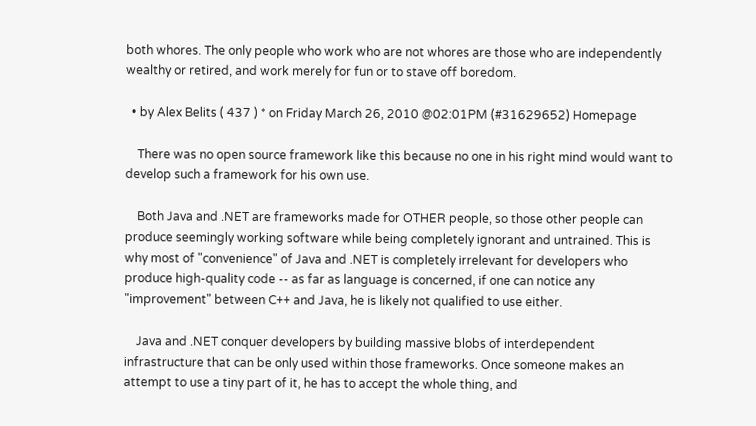both whores. The only people who work who are not whores are those who are independently wealthy or retired, and work merely for fun or to stave off boredom.

  • by Alex Belits ( 437 ) * on Friday March 26, 2010 @02:01PM (#31629652) Homepage

    There was no open source framework like this because no one in his right mind would want to develop such a framework for his own use.

    Both Java and .NET are frameworks made for OTHER people, so those other people can produce seemingly working software while being completely ignorant and untrained. This is why most of "convenience" of Java and .NET is completely irrelevant for developers who produce high-quality code -- as far as language is concerned, if one can notice any "improvement" between C++ and Java, he is likely not qualified to use either.

    Java and .NET conquer developers by building massive blobs of interdependent infrastructure that can be only used within those frameworks. Once someone makes an attempt to use a tiny part of it, he has to accept the whole thing, and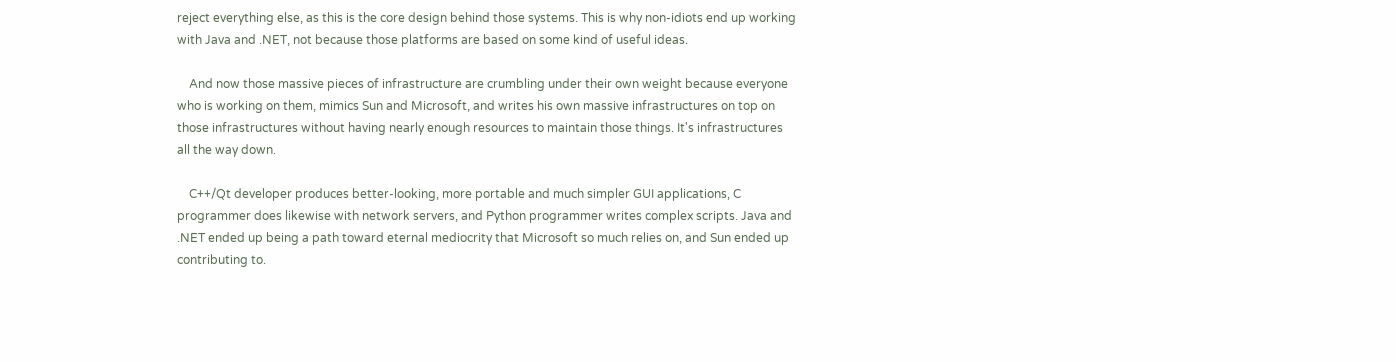reject everything else, as this is the core design behind those systems. This is why non-idiots end up working with Java and .NET, not because those platforms are based on some kind of useful ideas.

    And now those massive pieces of infrastructure are crumbling under their own weight because everyone who is working on them, mimics Sun and Microsoft, and writes his own massive infrastructures on top on those infrastructures without having nearly enough resources to maintain those things. It's infrastructures all the way down.

    C++/Qt developer produces better-looking, more portable and much simpler GUI applications, C programmer does likewise with network servers, and Python programmer writes complex scripts. Java and .NET ended up being a path toward eternal mediocrity that Microsoft so much relies on, and Sun ended up contributing to.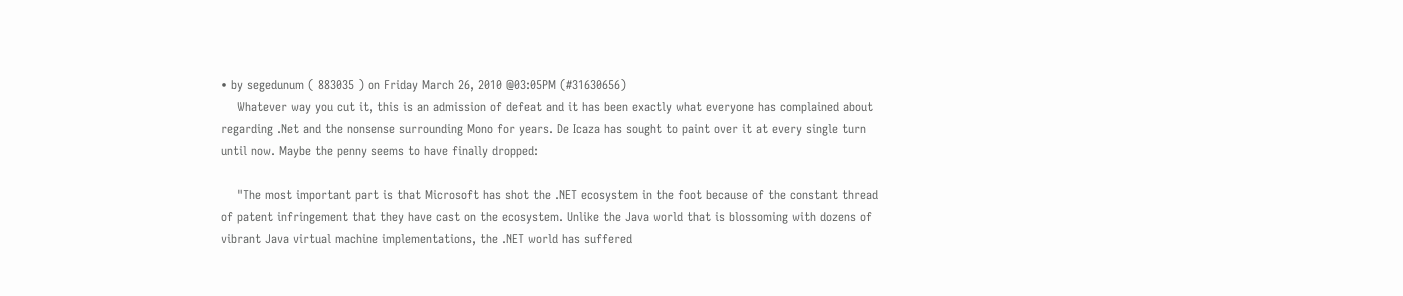• by segedunum ( 883035 ) on Friday March 26, 2010 @03:05PM (#31630656)
    Whatever way you cut it, this is an admission of defeat and it has been exactly what everyone has complained about regarding .Net and the nonsense surrounding Mono for years. De Icaza has sought to paint over it at every single turn until now. Maybe the penny seems to have finally dropped:

    "The most important part is that Microsoft has shot the .NET ecosystem in the foot because of the constant thread of patent infringement that they have cast on the ecosystem. Unlike the Java world that is blossoming with dozens of vibrant Java virtual machine implementations, the .NET world has suffered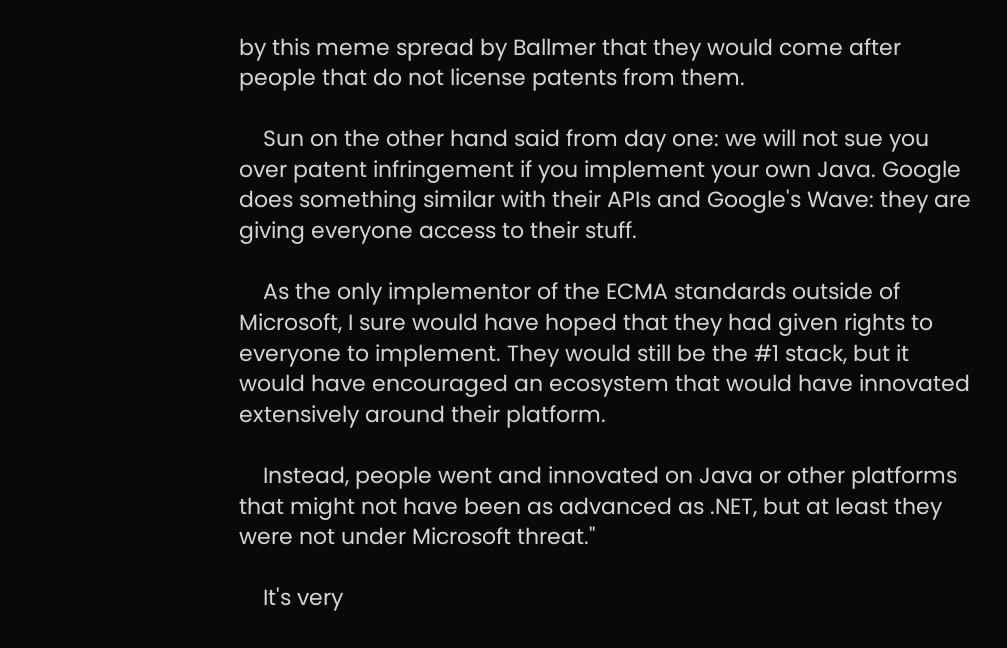by this meme spread by Ballmer that they would come after people that do not license patents from them.

    Sun on the other hand said from day one: we will not sue you over patent infringement if you implement your own Java. Google does something similar with their APIs and Google's Wave: they are giving everyone access to their stuff.

    As the only implementor of the ECMA standards outside of Microsoft, I sure would have hoped that they had given rights to everyone to implement. They would still be the #1 stack, but it would have encouraged an ecosystem that would have innovated extensively around their platform.

    Instead, people went and innovated on Java or other platforms that might not have been as advanced as .NET, but at least they were not under Microsoft threat."

    It's very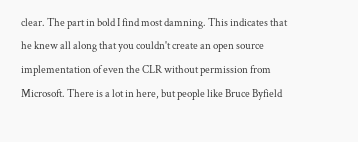clear. The part in bold I find most damning. This indicates that he knew all along that you couldn't create an open source implementation of even the CLR without permission from Microsoft. There is a lot in here, but people like Bruce Byfield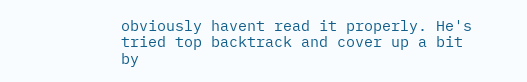obviously havent read it properly. He's tried top backtrack and cover up a bit by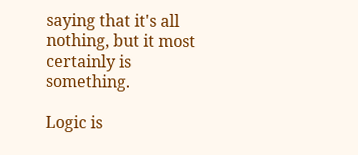saying that it's all nothing, but it most certainly is something.

Logic is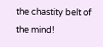the chastity belt of the mind!